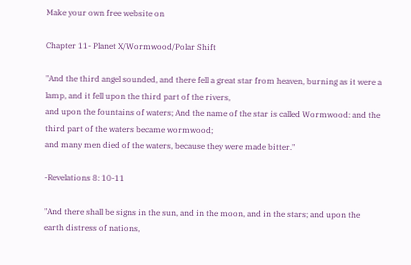Make your own free website on

Chapter 11- Planet X/Wormwood/Polar Shift

"And the third angel sounded, and there fell a great star from heaven, burning as it were a lamp, and it fell upon the third part of the rivers,
and upon the fountains of waters; And the name of the star is called Wormwood: and the third part of the waters became wormwood;
and many men died of the waters, because they were made bitter."

-Revelations 8: 10-11

"And there shall be signs in the sun, and in the moon, and in the stars; and upon the earth distress of nations,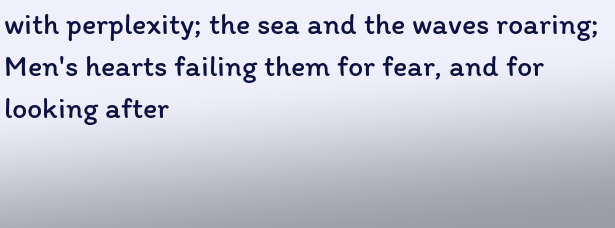with perplexity; the sea and the waves roaring;
Men's hearts failing them for fear, and for looking after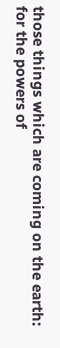those things which are coming on the earth:
for the powers of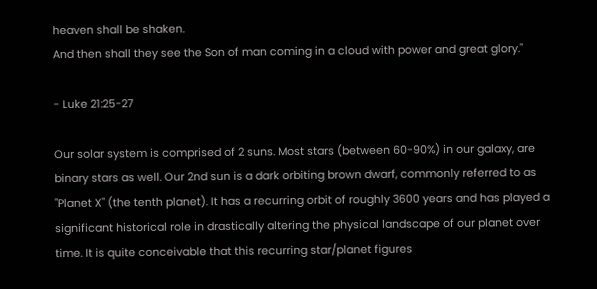heaven shall be shaken.
And then shall they see the Son of man coming in a cloud with power and great glory."

- Luke 21:25-27

Our solar system is comprised of 2 suns. Most stars (between 60-90%) in our galaxy, are binary stars as well. Our 2nd sun is a dark orbiting brown dwarf, commonly referred to as "Planet X" (the tenth planet). It has a recurring orbit of roughly 3600 years and has played a significant historical role in drastically altering the physical landscape of our planet over time. It is quite conceivable that this recurring star/planet figures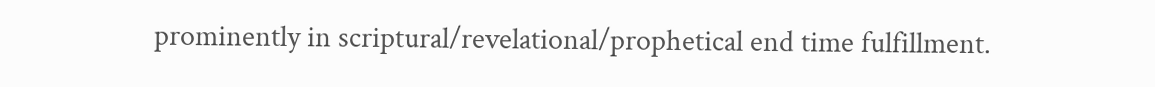prominently in scriptural/revelational/prophetical end time fulfillment.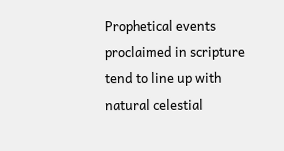Prophetical events proclaimed in scripture tend to line up with natural celestial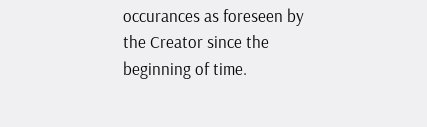occurances as foreseen by the Creator since the beginning of time.